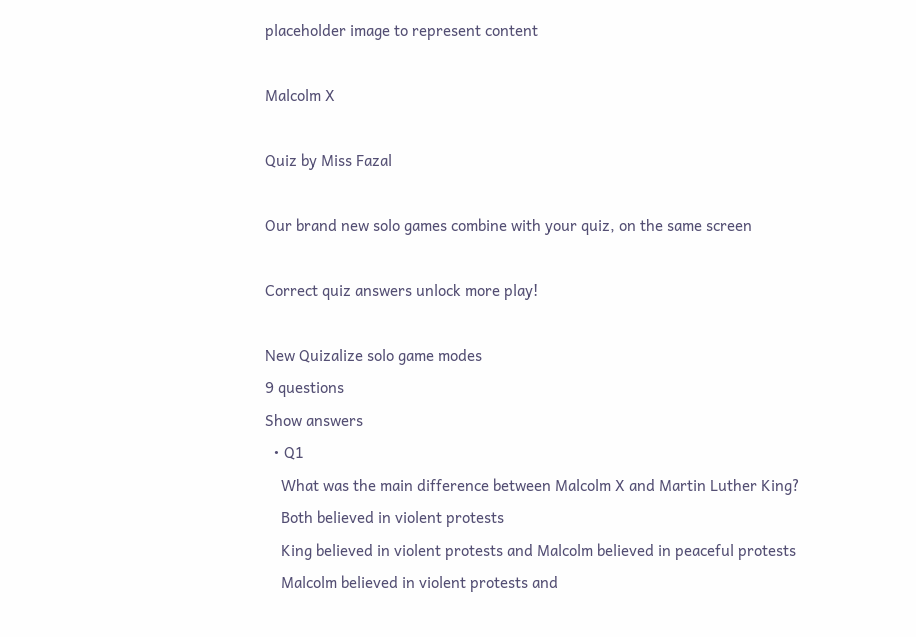placeholder image to represent content

Malcolm X

Quiz by Miss Fazal

Our brand new solo games combine with your quiz, on the same screen

Correct quiz answers unlock more play!

New Quizalize solo game modes
9 questions
Show answers
  • Q1
    What was the main difference between Malcolm X and Martin Luther King?
    Both believed in violent protests
    King believed in violent protests and Malcolm believed in peaceful protests
    Malcolm believed in violent protests and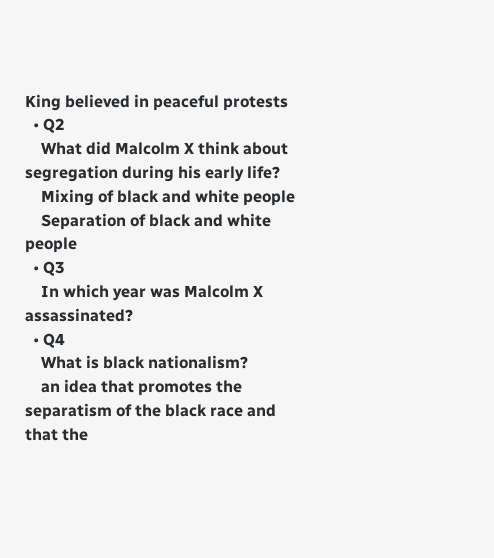King believed in peaceful protests
  • Q2
    What did Malcolm X think about segregation during his early life?
    Mixing of black and white people
    Separation of black and white people
  • Q3
    In which year was Malcolm X assassinated?
  • Q4
    What is black nationalism?
    an idea that promotes the separatism of the black race and that the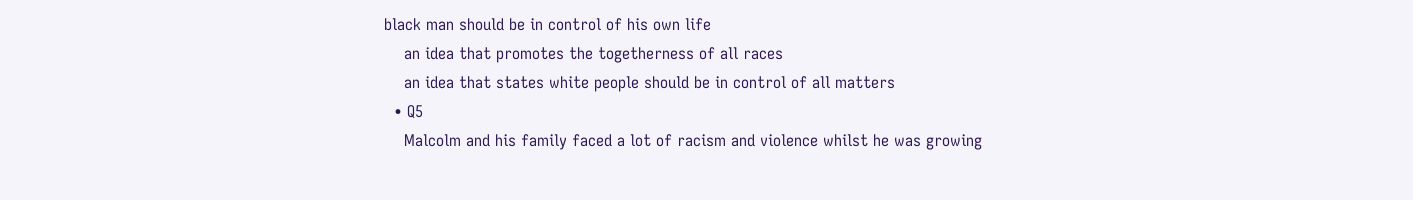black man should be in control of his own life
    an idea that promotes the togetherness of all races
    an idea that states white people should be in control of all matters
  • Q5
    Malcolm and his family faced a lot of racism and violence whilst he was growing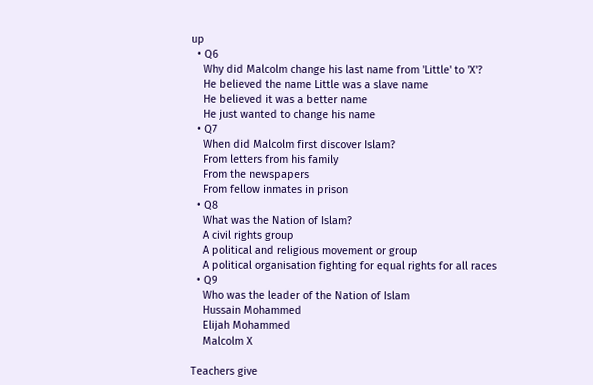up
  • Q6
    Why did Malcolm change his last name from 'Little' to 'X'?
    He believed the name Little was a slave name
    He believed it was a better name
    He just wanted to change his name
  • Q7
    When did Malcolm first discover Islam?
    From letters from his family
    From the newspapers
    From fellow inmates in prison
  • Q8
    What was the Nation of Islam?
    A civil rights group
    A political and religious movement or group
    A political organisation fighting for equal rights for all races
  • Q9
    Who was the leader of the Nation of Islam
    Hussain Mohammed
    Elijah Mohammed
    Malcolm X

Teachers give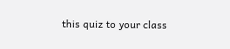this quiz to your class